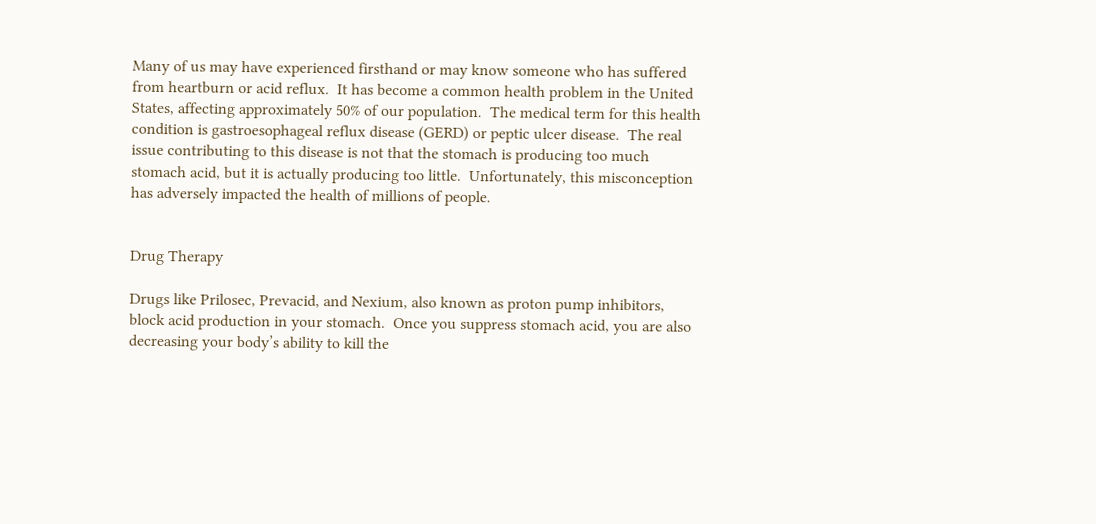Many of us may have experienced firsthand or may know someone who has suffered from heartburn or acid reflux.  It has become a common health problem in the United States, affecting approximately 50% of our population.  The medical term for this health condition is gastroesophageal reflux disease (GERD) or peptic ulcer disease.  The real issue contributing to this disease is not that the stomach is producing too much stomach acid, but it is actually producing too little.  Unfortunately, this misconception has adversely impacted the health of millions of people.


Drug Therapy

Drugs like Prilosec, Prevacid, and Nexium, also known as proton pump inhibitors, block acid production in your stomach.  Once you suppress stomach acid, you are also decreasing your body’s ability to kill the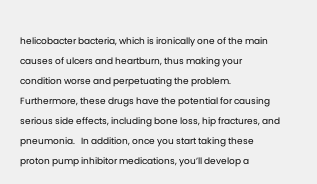helicobacter bacteria, which is ironically one of the main causes of ulcers and heartburn, thus making your condition worse and perpetuating the problem.  Furthermore, these drugs have the potential for causing serious side effects, including bone loss, hip fractures, and pneumonia.   In addition, once you start taking these proton pump inhibitor medications, you’ll develop a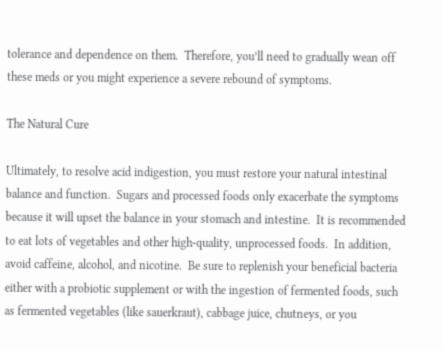tolerance and dependence on them.  Therefore, you’ll need to gradually wean off these meds or you might experience a severe rebound of symptoms.

The Natural Cure

Ultimately, to resolve acid indigestion, you must restore your natural intestinal balance and function.  Sugars and processed foods only exacerbate the symptoms because it will upset the balance in your stomach and intestine.  It is recommended to eat lots of vegetables and other high-quality, unprocessed foods.  In addition, avoid caffeine, alcohol, and nicotine.  Be sure to replenish your beneficial bacteria either with a probiotic supplement or with the ingestion of fermented foods, such as fermented vegetables (like sauerkraut), cabbage juice, chutneys, or you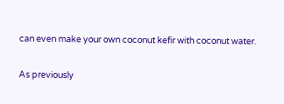can even make your own coconut kefir with coconut water.

As previously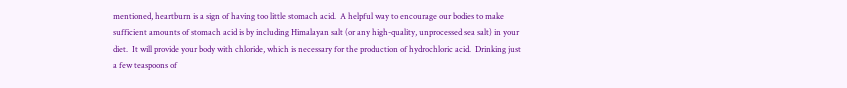mentioned, heartburn is a sign of having too little stomach acid.  A helpful way to encourage our bodies to make sufficient amounts of stomach acid is by including Himalayan salt (or any high-quality, unprocessed sea salt) in your diet.  It will provide your body with chloride, which is necessary for the production of hydrochloric acid.  Drinking just a few teaspoons of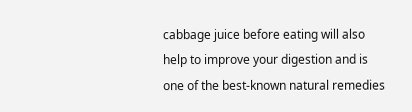cabbage juice before eating will also help to improve your digestion and is one of the best-known natural remedies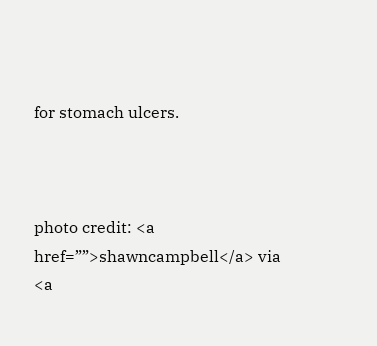for stomach ulcers.



photo credit: <a href=””>shawncampbell</a> via <a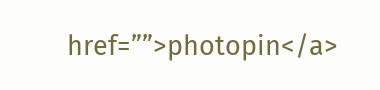href=””>photopin</a>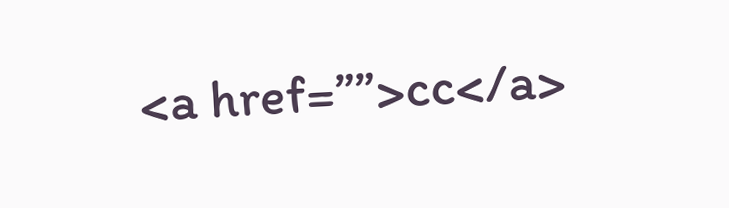<a href=””>cc</a>